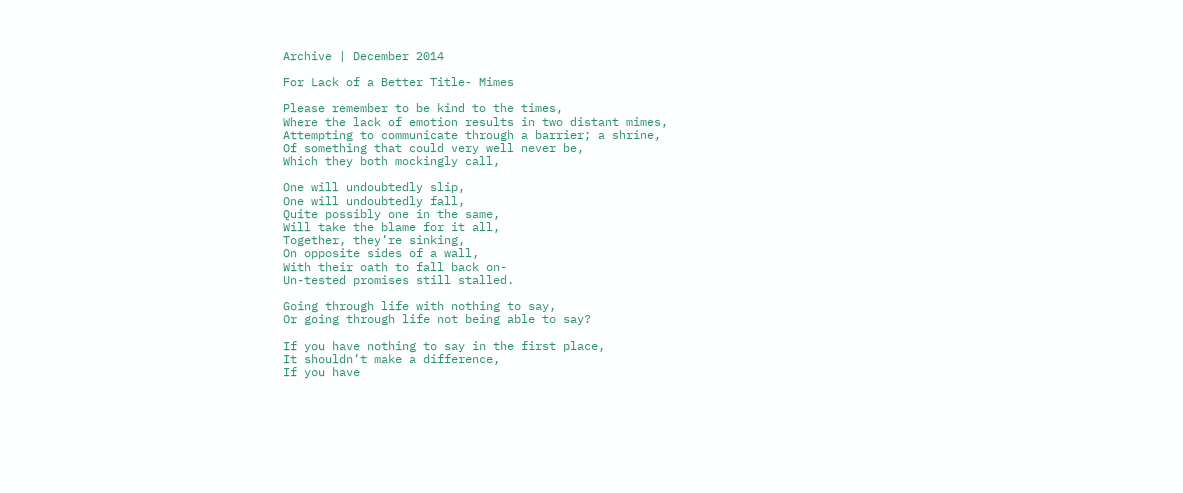Archive | December 2014

For Lack of a Better Title- Mimes

Please remember to be kind to the times,
Where the lack of emotion results in two distant mimes,
Attempting to communicate through a barrier; a shrine,
Of something that could very well never be,
Which they both mockingly call,

One will undoubtedly slip,
One will undoubtedly fall,
Quite possibly one in the same,
Will take the blame for it all,
Together, they’re sinking,
On opposite sides of a wall,
With their oath to fall back on-
Un-tested promises still stalled.

Going through life with nothing to say,
Or going through life not being able to say?

If you have nothing to say in the first place,
It shouldn’t make a difference,
If you have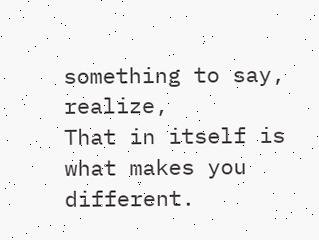something to say, realize,
That in itself is what makes you different.